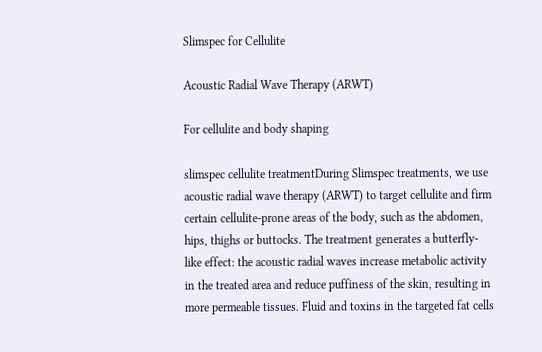Slimspec for Cellulite

Acoustic Radial Wave Therapy (ARWT)

For cellulite and body shaping

slimspec cellulite treatmentDuring Slimspec treatments, we use acoustic radial wave therapy (ARWT) to target cellulite and firm certain cellulite-prone areas of the body, such as the abdomen, hips, thighs or buttocks. The treatment generates a butterfly-like effect: the acoustic radial waves increase metabolic activity in the treated area and reduce puffiness of the skin, resulting in more permeable tissues. Fluid and toxins in the targeted fat cells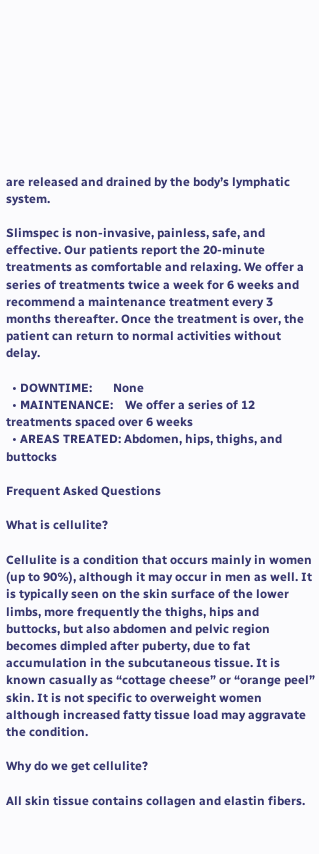are released and drained by the body’s lymphatic system.

Slimspec is non-invasive, painless, safe, and effective. Our patients report the 20-minute treatments as comfortable and relaxing. We offer a series of treatments twice a week for 6 weeks and recommend a maintenance treatment every 3 months thereafter. Once the treatment is over, the patient can return to normal activities without delay.

  • DOWNTIME:       None
  • MAINTENANCE:    We offer a series of 12 treatments spaced over 6 weeks
  • AREAS TREATED: Abdomen, hips, thighs, and buttocks

Frequent Asked Questions

What is cellulite?

Cellulite is a condition that occurs mainly in women (up to 90%), although it may occur in men as well. It is typically seen on the skin surface of the lower limbs, more frequently the thighs, hips and buttocks, but also abdomen and pelvic region becomes dimpled after puberty, due to fat accumulation in the subcutaneous tissue. It is known casually as “cottage cheese” or “orange peel” skin. It is not specific to overweight women although increased fatty tissue load may aggravate the condition.

Why do we get cellulite?

All skin tissue contains collagen and elastin fibers.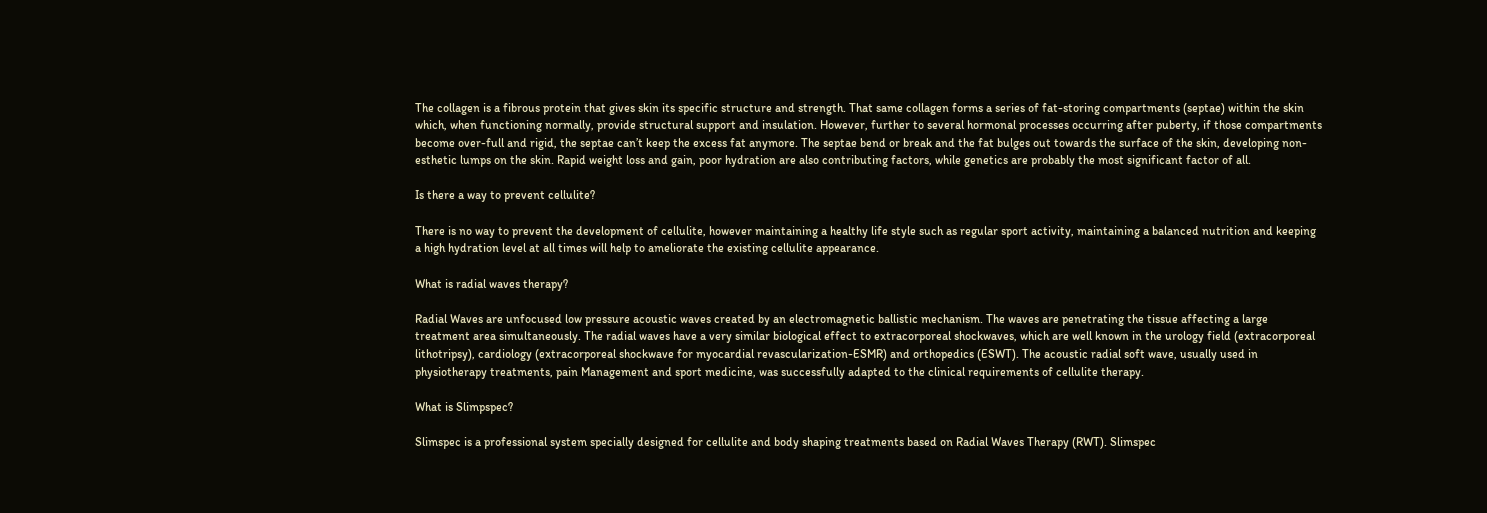The collagen is a fibrous protein that gives skin its specific structure and strength. That same collagen forms a series of fat-storing compartments (septae) within the skin which, when functioning normally, provide structural support and insulation. However, further to several hormonal processes occurring after puberty, if those compartments become over-full and rigid, the septae can’t keep the excess fat anymore. The septae bend or break and the fat bulges out towards the surface of the skin, developing non-esthetic lumps on the skin. Rapid weight loss and gain, poor hydration are also contributing factors, while genetics are probably the most significant factor of all.

Is there a way to prevent cellulite?

There is no way to prevent the development of cellulite, however maintaining a healthy life style such as regular sport activity, maintaining a balanced nutrition and keeping a high hydration level at all times will help to ameliorate the existing cellulite appearance.

What is radial waves therapy?

Radial Waves are unfocused low pressure acoustic waves created by an electromagnetic ballistic mechanism. The waves are penetrating the tissue affecting a large treatment area simultaneously. The radial waves have a very similar biological effect to extracorporeal shockwaves, which are well known in the urology field (extracorporeal lithotripsy), cardiology (extracorporeal shockwave for myocardial revascularization-ESMR) and orthopedics (ESWT). The acoustic radial soft wave, usually used in physiotherapy treatments, pain Management and sport medicine, was successfully adapted to the clinical requirements of cellulite therapy.

What is Slimpspec?

Slimspec is a professional system specially designed for cellulite and body shaping treatments based on Radial Waves Therapy (RWT). Slimspec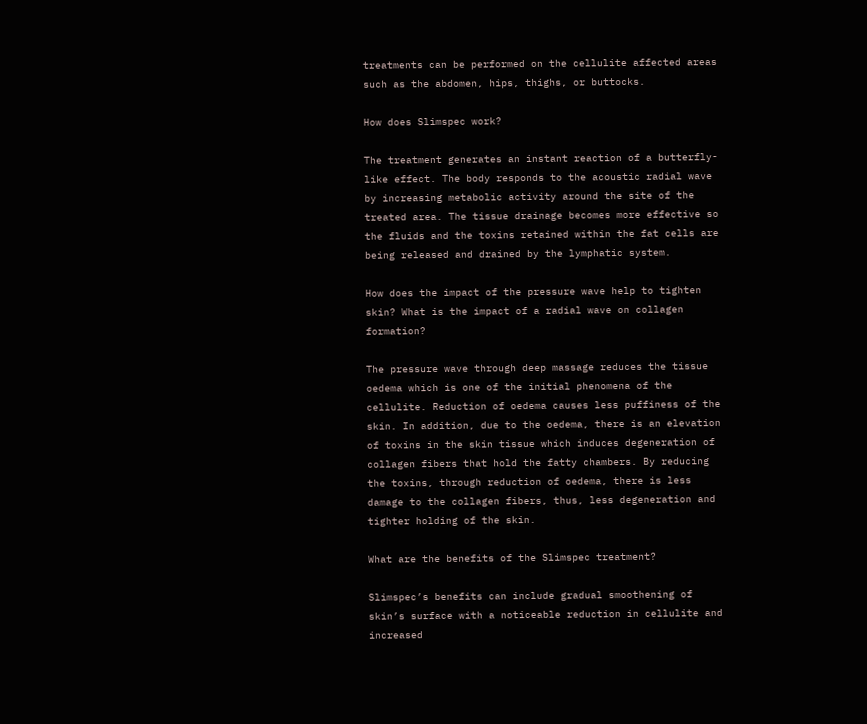treatments can be performed on the cellulite affected areas such as the abdomen, hips, thighs, or buttocks.

How does Slimspec work?

The treatment generates an instant reaction of a butterfly-like effect. The body responds to the acoustic radial wave by increasing metabolic activity around the site of the treated area. The tissue drainage becomes more effective so the fluids and the toxins retained within the fat cells are being released and drained by the lymphatic system.

How does the impact of the pressure wave help to tighten skin? What is the impact of a radial wave on collagen formation?

The pressure wave through deep massage reduces the tissue oedema which is one of the initial phenomena of the cellulite. Reduction of oedema causes less puffiness of the skin. In addition, due to the oedema, there is an elevation of toxins in the skin tissue which induces degeneration of collagen fibers that hold the fatty chambers. By reducing the toxins, through reduction of oedema, there is less damage to the collagen fibers, thus, less degeneration and tighter holding of the skin.

What are the benefits of the Slimspec treatment?

Slimspec’s benefits can include gradual smoothening of skin’s surface with a noticeable reduction in cellulite and increased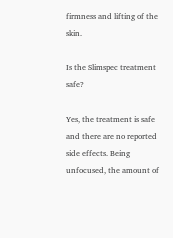firmness and lifting of the skin.

Is the Slimspec treatment safe?

Yes, the treatment is safe and there are no reported side effects. Being unfocused, the amount of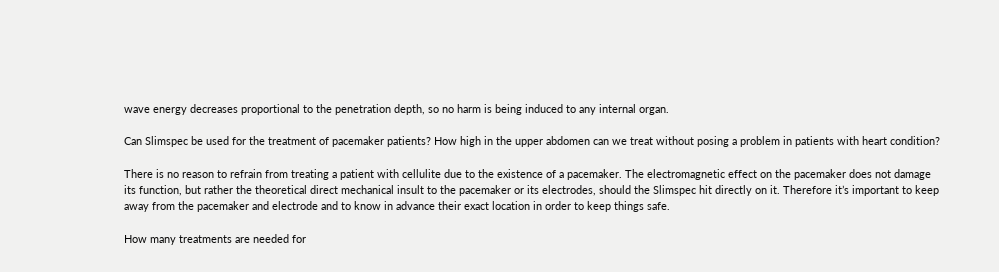wave energy decreases proportional to the penetration depth, so no harm is being induced to any internal organ.

Can Slimspec be used for the treatment of pacemaker patients? How high in the upper abdomen can we treat without posing a problem in patients with heart condition?

There is no reason to refrain from treating a patient with cellulite due to the existence of a pacemaker. The electromagnetic effect on the pacemaker does not damage its function, but rather the theoretical direct mechanical insult to the pacemaker or its electrodes, should the Slimspec hit directly on it. Therefore it’s important to keep away from the pacemaker and electrode and to know in advance their exact location in order to keep things safe.

How many treatments are needed for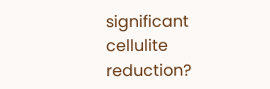significant cellulite reduction?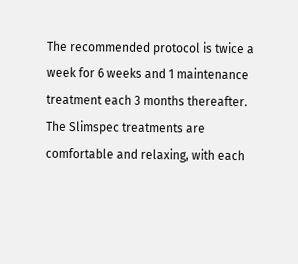The recommended protocol is twice a week for 6 weeks and 1 maintenance treatment each 3 months thereafter. The Slimspec treatments are comfortable and relaxing, with each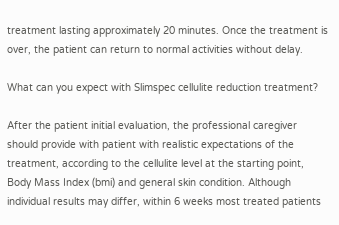treatment lasting approximately 20 minutes. Once the treatment is over, the patient can return to normal activities without delay.

What can you expect with Slimspec cellulite reduction treatment?

After the patient initial evaluation, the professional caregiver should provide with patient with realistic expectations of the treatment, according to the cellulite level at the starting point, Body Mass Index (bmi) and general skin condition. Although individual results may differ, within 6 weeks most treated patients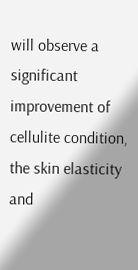will observe a significant improvement of cellulite condition, the skin elasticity and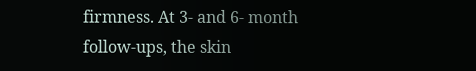firmness. At 3- and 6- month follow-ups, the skin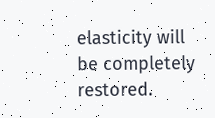elasticity will be completely restored.